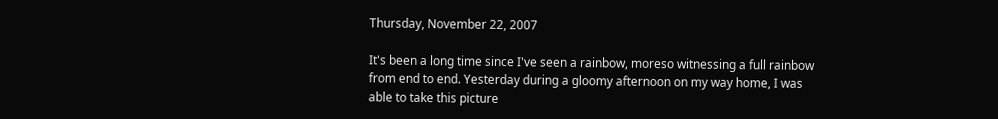Thursday, November 22, 2007

It's been a long time since I've seen a rainbow, moreso witnessing a full rainbow from end to end. Yesterday during a gloomy afternoon on my way home, I was able to take this picture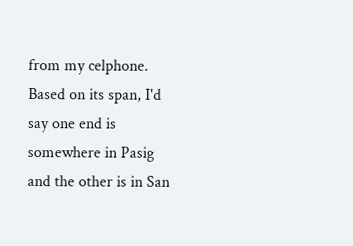from my celphone. Based on its span, I'd say one end is somewhere in Pasig and the other is in San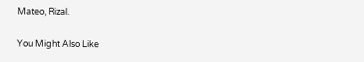Mateo, Rizal.

You Might Also Like